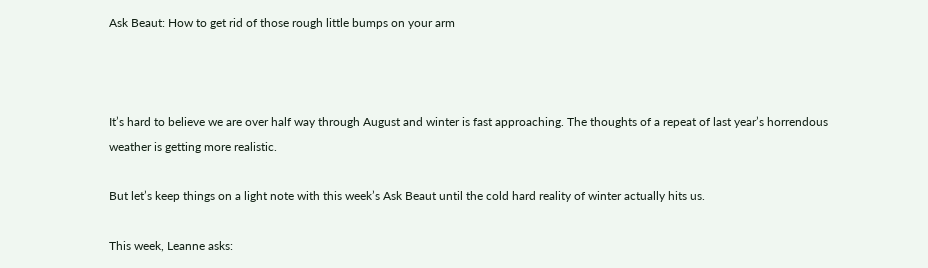Ask Beaut: How to get rid of those rough little bumps on your arm



It’s hard to believe we are over half way through August and winter is fast approaching. The thoughts of a repeat of last year’s horrendous weather is getting more realistic.

But let’s keep things on a light note with this week’s Ask Beaut until the cold hard reality of winter actually hits us.

This week, Leanne asks: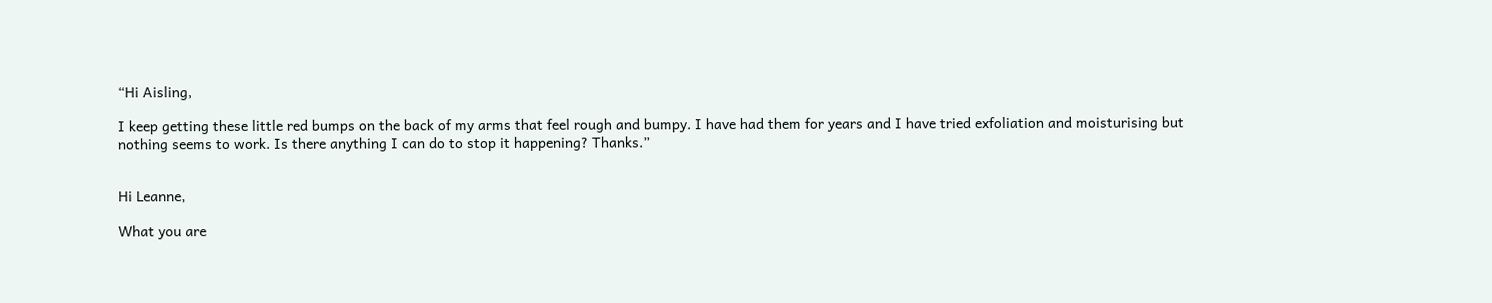“Hi Aisling,

I keep getting these little red bumps on the back of my arms that feel rough and bumpy. I have had them for years and I have tried exfoliation and moisturising but nothing seems to work. Is there anything I can do to stop it happening? Thanks.”


Hi Leanne,

What you are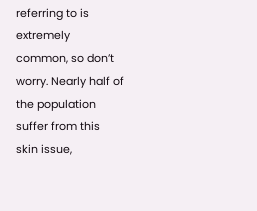referring to is extremely common, so don’t worry. Nearly half of the population suffer from this skin issue,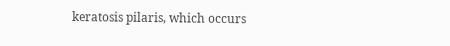keratosis pilaris, which occurs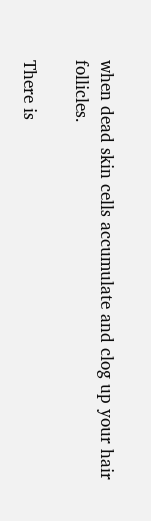when dead skin cells accumulate and clog up your hair follicles.

There is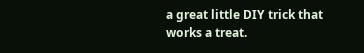a great little DIY trick that works a treat.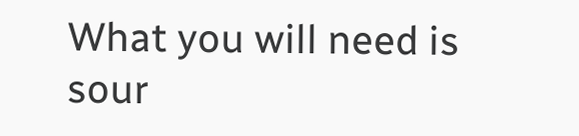What you will need is sour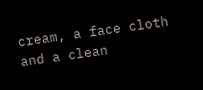cream, a face cloth and a clean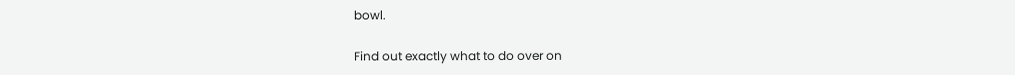bowl.

Find out exactly what to do over on